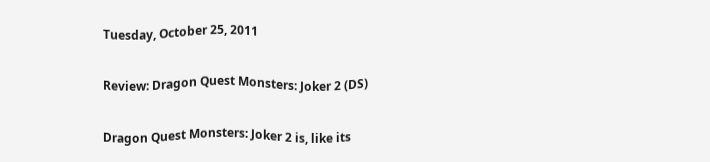Tuesday, October 25, 2011

Review: Dragon Quest Monsters: Joker 2 (DS)

Dragon Quest Monsters: Joker 2 is, like its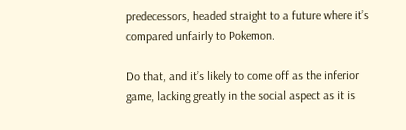predecessors, headed straight to a future where it’s compared unfairly to Pokemon.

Do that, and it’s likely to come off as the inferior game, lacking greatly in the social aspect as it is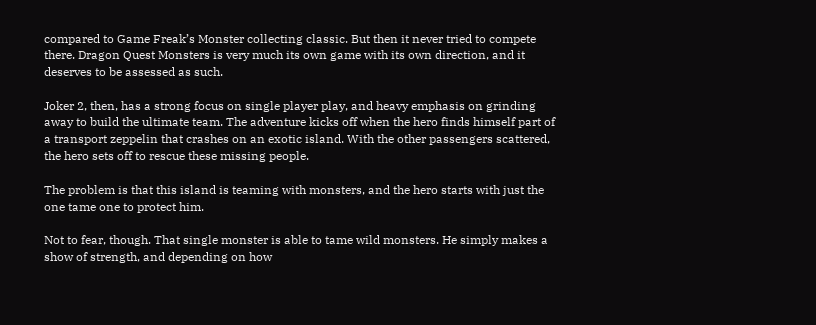compared to Game Freak’s Monster collecting classic. But then it never tried to compete there. Dragon Quest Monsters is very much its own game with its own direction, and it deserves to be assessed as such.

Joker 2, then, has a strong focus on single player play, and heavy emphasis on grinding away to build the ultimate team. The adventure kicks off when the hero finds himself part of a transport zeppelin that crashes on an exotic island. With the other passengers scattered, the hero sets off to rescue these missing people.

The problem is that this island is teaming with monsters, and the hero starts with just the one tame one to protect him.

Not to fear, though. That single monster is able to tame wild monsters. He simply makes a show of strength, and depending on how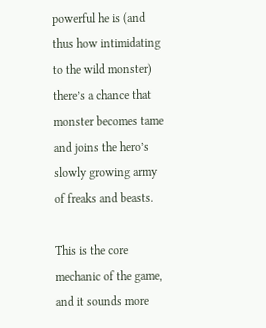powerful he is (and thus how intimidating to the wild monster) there’s a chance that monster becomes tame and joins the hero’s slowly growing army of freaks and beasts.

This is the core mechanic of the game, and it sounds more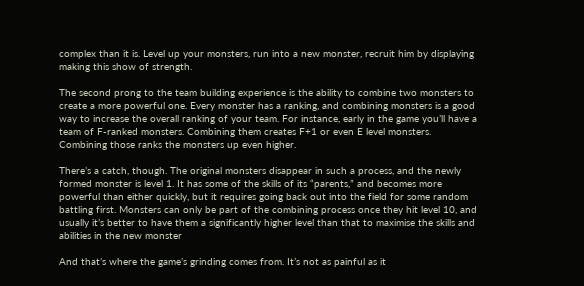complex than it is. Level up your monsters, run into a new monster, recruit him by displaying making this show of strength.

The second prong to the team building experience is the ability to combine two monsters to create a more powerful one. Every monster has a ranking, and combining monsters is a good way to increase the overall ranking of your team. For instance, early in the game you’ll have a team of F-ranked monsters. Combining them creates F+1 or even E level monsters. Combining those ranks the monsters up even higher.

There’s a catch, though. The original monsters disappear in such a process, and the newly formed monster is level 1. It has some of the skills of its “parents,” and becomes more powerful than either quickly, but it requires going back out into the field for some random battling first. Monsters can only be part of the combining process once they hit level 10, and usually it’s better to have them a significantly higher level than that to maximise the skills and abilities in the new monster

And that’s where the game’s grinding comes from. It’s not as painful as it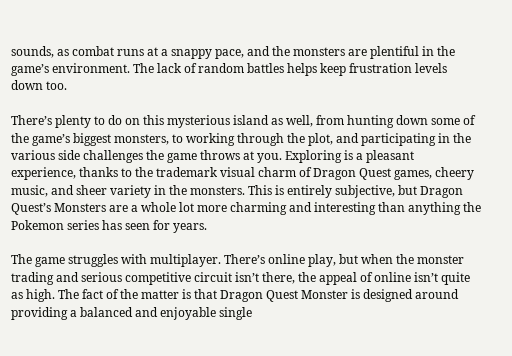sounds, as combat runs at a snappy pace, and the monsters are plentiful in the game’s environment. The lack of random battles helps keep frustration levels down too.

There’s plenty to do on this mysterious island as well, from hunting down some of the game’s biggest monsters, to working through the plot, and participating in the various side challenges the game throws at you. Exploring is a pleasant experience, thanks to the trademark visual charm of Dragon Quest games, cheery music, and sheer variety in the monsters. This is entirely subjective, but Dragon Quest’s Monsters are a whole lot more charming and interesting than anything the Pokemon series has seen for years.

The game struggles with multiplayer. There’s online play, but when the monster trading and serious competitive circuit isn’t there, the appeal of online isn’t quite as high. The fact of the matter is that Dragon Quest Monster is designed around providing a balanced and enjoyable single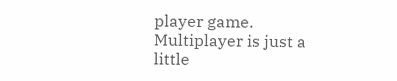player game. Multiplayer is just a little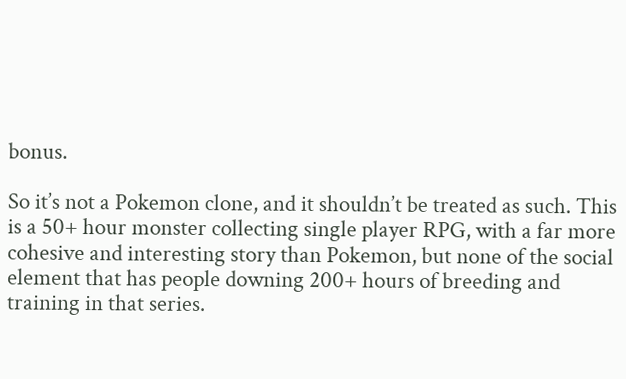bonus.

So it’s not a Pokemon clone, and it shouldn’t be treated as such. This is a 50+ hour monster collecting single player RPG, with a far more cohesive and interesting story than Pokemon, but none of the social element that has people downing 200+ hours of breeding and training in that series.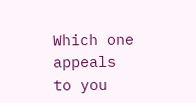Which one appeals to you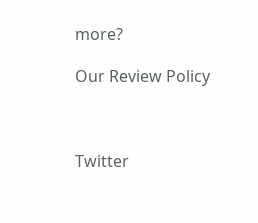more?

Our Review Policy



Twitter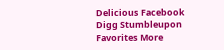Delicious Facebook Digg Stumbleupon Favorites More